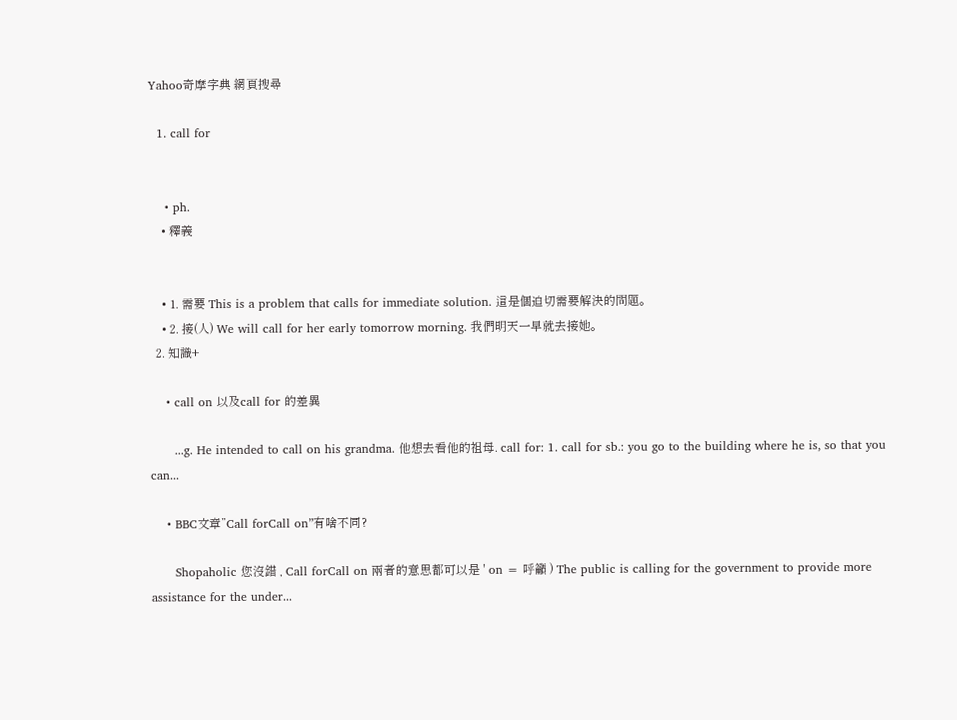Yahoo奇摩字典 網頁搜尋

  1. call for


    • ph.
    • 釋義


    • 1. 需要 This is a problem that calls for immediate solution. 這是個迫切需要解決的問題。
    • 2. 接(人) We will call for her early tomorrow morning. 我們明天一早就去接她。
  2. 知識+

    • call on 以及call for 的差異

      ...g. He intended to call on his grandma. 他想去看他的祖母. call for: 1. call for sb.: you go to the building where he is, so that you can...

    • BBC文章”Call forCall on”有啥不同?

      Shopaholic 您沒錯 , Call forCall on 兩者的意思都可以是 ' on = 呼籲 ) The public is calling for the government to provide more assistance for the under...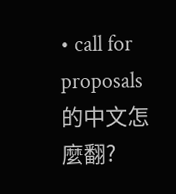• call for proposals的中文怎麼翻?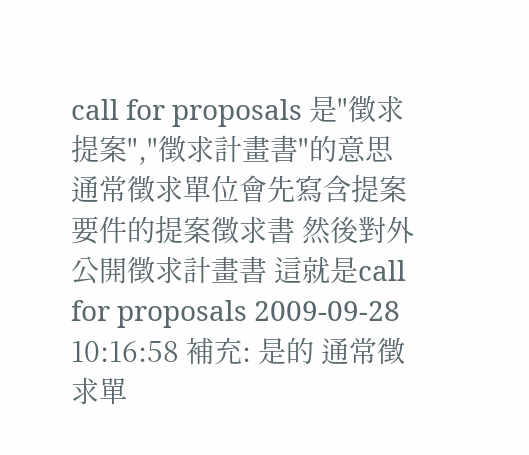call for proposals 是"徵求提案","徵求計畫書"的意思 通常徵求單位會先寫含提案要件的提案徵求書 然後對外公開徵求計畫書 這就是call for proposals 2009-09-28 10:16:58 補充: 是的 通常徵求單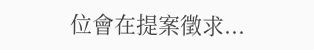位會在提案徵求...